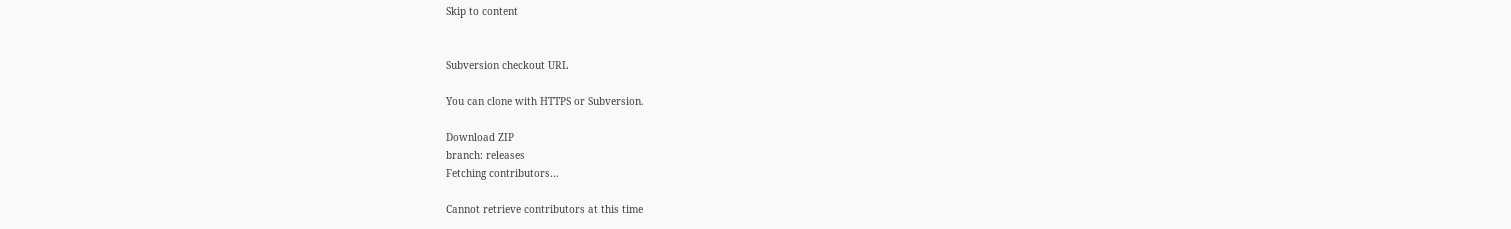Skip to content


Subversion checkout URL

You can clone with HTTPS or Subversion.

Download ZIP
branch: releases
Fetching contributors…

Cannot retrieve contributors at this time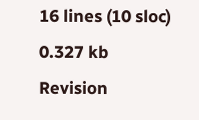16 lines (10 sloc) 0.327 kb
Revision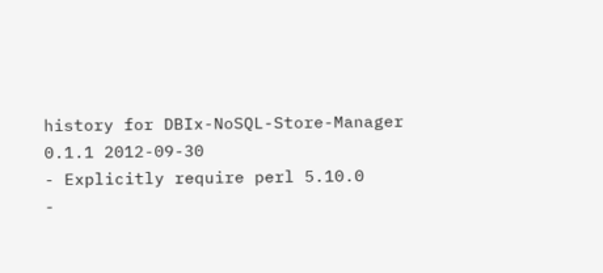history for DBIx-NoSQL-Store-Manager
0.1.1 2012-09-30
- Explicitly require perl 5.10.0
-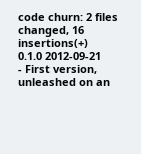code churn: 2 files changed, 16 insertions(+)
0.1.0 2012-09-21
- First version, unleashed on an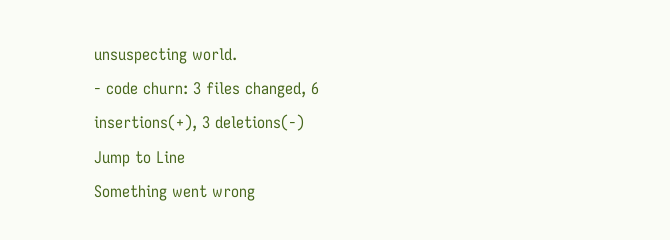unsuspecting world.
- code churn: 3 files changed, 6 insertions(+), 3 deletions(-)
Jump to Line
Something went wrong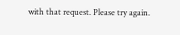with that request. Please try again.